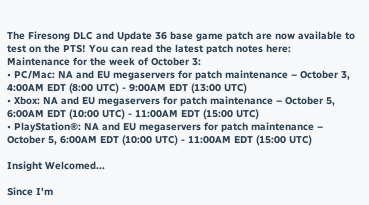The Firesong DLC and Update 36 base game patch are now available to test on the PTS! You can read the latest patch notes here:
Maintenance for the week of October 3:
• PC/Mac: NA and EU megaservers for patch maintenance – October 3, 4:00AM EDT (8:00 UTC) - 9:00AM EDT (13:00 UTC)
• Xbox: NA and EU megaservers for patch maintenance – October 5, 6:00AM EDT (10:00 UTC) - 11:00AM EDT (15:00 UTC)
• PlayStation®: NA and EU megaservers for patch maintenance – October 5, 6:00AM EDT (10:00 UTC) - 11:00AM EDT (15:00 UTC)

Insight Welcomed...

Since I'm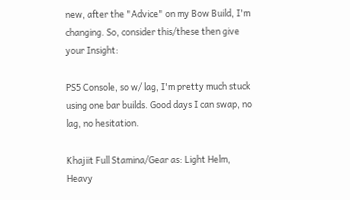new, after the "Advice" on my Bow Build, I'm changing. So, consider this/these then give your Insight:

PS5 Console, so w/ lag, I'm pretty much stuck using one bar builds. Good days I can swap, no lag, no hesitation.

Khajiit Full Stamina/Gear as: Light Helm, Heavy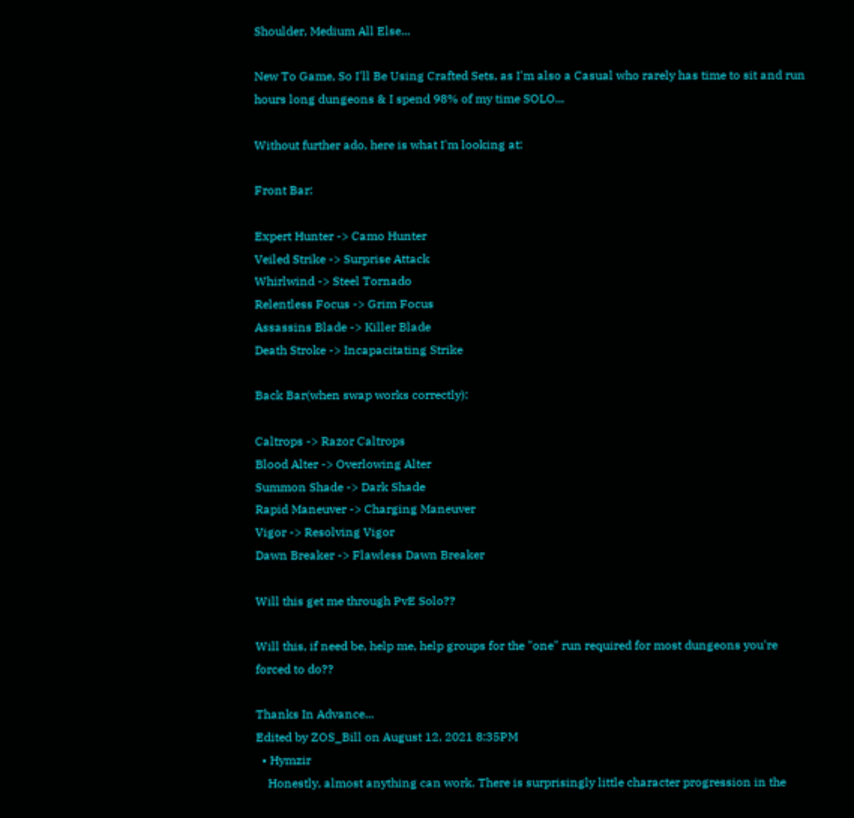Shoulder, Medium All Else...

New To Game, So I'll Be Using Crafted Sets, as I'm also a Casual who rarely has time to sit and run hours long dungeons & I spend 98% of my time SOLO...

Without further ado, here is what I'm looking at:

Front Bar:

Expert Hunter -> Camo Hunter
Veiled Strike -> Surprise Attack
Whirlwind -> Steel Tornado
Relentless Focus -> Grim Focus
Assassins Blade -> Killer Blade
Death Stroke -> Incapacitating Strike

Back Bar(when swap works correctly):

Caltrops -> Razor Caltrops
Blood Alter -> Overlowing Alter
Summon Shade -> Dark Shade
Rapid Maneuver -> Charging Maneuver
Vigor -> Resolving Vigor
Dawn Breaker -> Flawless Dawn Breaker

Will this get me through PvE Solo??

Will this, if need be, help me, help groups for the "one" run required for most dungeons you're forced to do??

Thanks In Advance...
Edited by ZOS_Bill on August 12, 2021 8:35PM
  • Hymzir
    Honestly, almost anything can work. There is surprisingly little character progression in the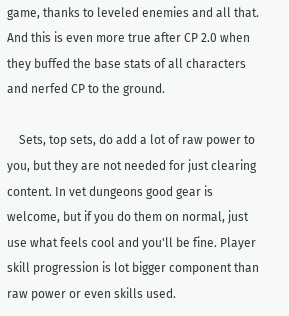game, thanks to leveled enemies and all that. And this is even more true after CP 2.0 when they buffed the base stats of all characters and nerfed CP to the ground.

    Sets, top sets, do add a lot of raw power to you, but they are not needed for just clearing content. In vet dungeons good gear is welcome, but if you do them on normal, just use what feels cool and you'll be fine. Player skill progression is lot bigger component than raw power or even skills used.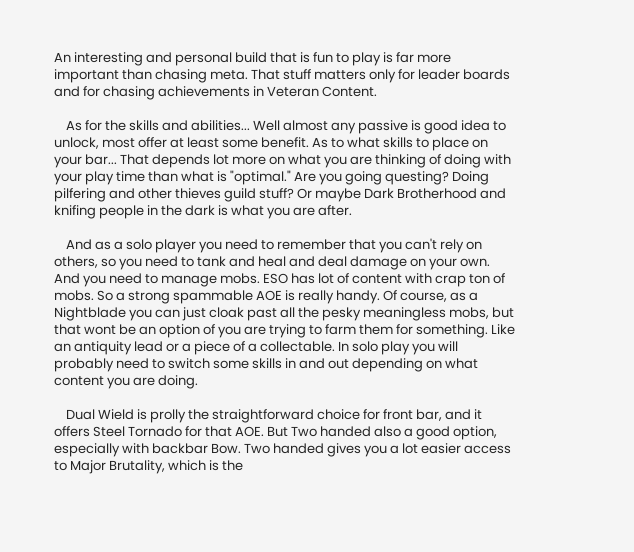An interesting and personal build that is fun to play is far more important than chasing meta. That stuff matters only for leader boards and for chasing achievements in Veteran Content.

    As for the skills and abilities... Well almost any passive is good idea to unlock, most offer at least some benefit. As to what skills to place on your bar... That depends lot more on what you are thinking of doing with your play time than what is "optimal." Are you going questing? Doing pilfering and other thieves guild stuff? Or maybe Dark Brotherhood and knifing people in the dark is what you are after.

    And as a solo player you need to remember that you can't rely on others, so you need to tank and heal and deal damage on your own. And you need to manage mobs. ESO has lot of content with crap ton of mobs. So a strong spammable AOE is really handy. Of course, as a Nightblade you can just cloak past all the pesky meaningless mobs, but that wont be an option of you are trying to farm them for something. Like an antiquity lead or a piece of a collectable. In solo play you will probably need to switch some skills in and out depending on what content you are doing.

    Dual Wield is prolly the straightforward choice for front bar, and it offers Steel Tornado for that AOE. But Two handed also a good option, especially with backbar Bow. Two handed gives you a lot easier access to Major Brutality, which is the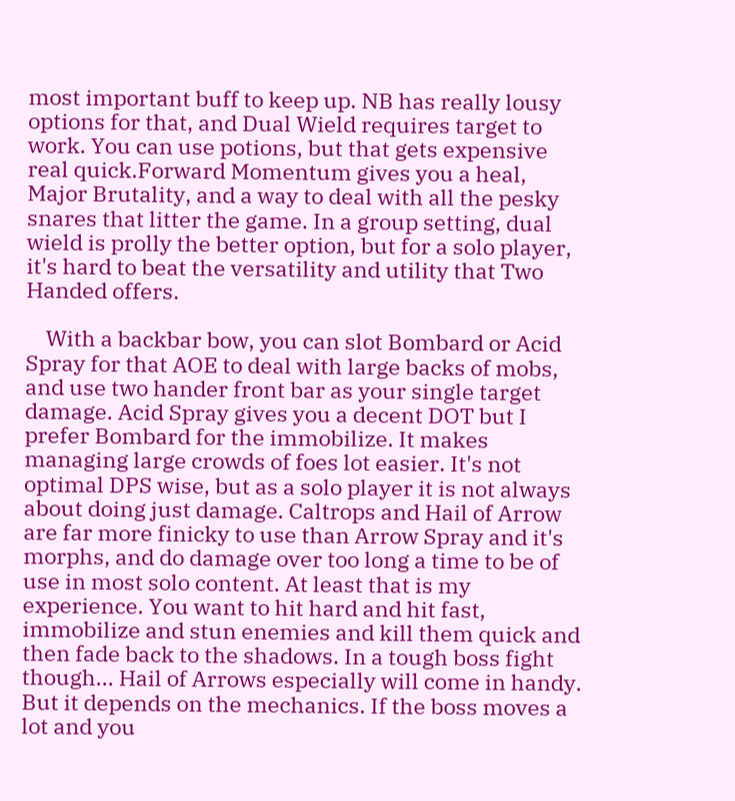most important buff to keep up. NB has really lousy options for that, and Dual Wield requires target to work. You can use potions, but that gets expensive real quick.Forward Momentum gives you a heal, Major Brutality, and a way to deal with all the pesky snares that litter the game. In a group setting, dual wield is prolly the better option, but for a solo player, it's hard to beat the versatility and utility that Two Handed offers.

    With a backbar bow, you can slot Bombard or Acid Spray for that AOE to deal with large backs of mobs, and use two hander front bar as your single target damage. Acid Spray gives you a decent DOT but I prefer Bombard for the immobilize. It makes managing large crowds of foes lot easier. It's not optimal DPS wise, but as a solo player it is not always about doing just damage. Caltrops and Hail of Arrow are far more finicky to use than Arrow Spray and it's morphs, and do damage over too long a time to be of use in most solo content. At least that is my experience. You want to hit hard and hit fast, immobilize and stun enemies and kill them quick and then fade back to the shadows. In a tough boss fight though... Hail of Arrows especially will come in handy. But it depends on the mechanics. If the boss moves a lot and you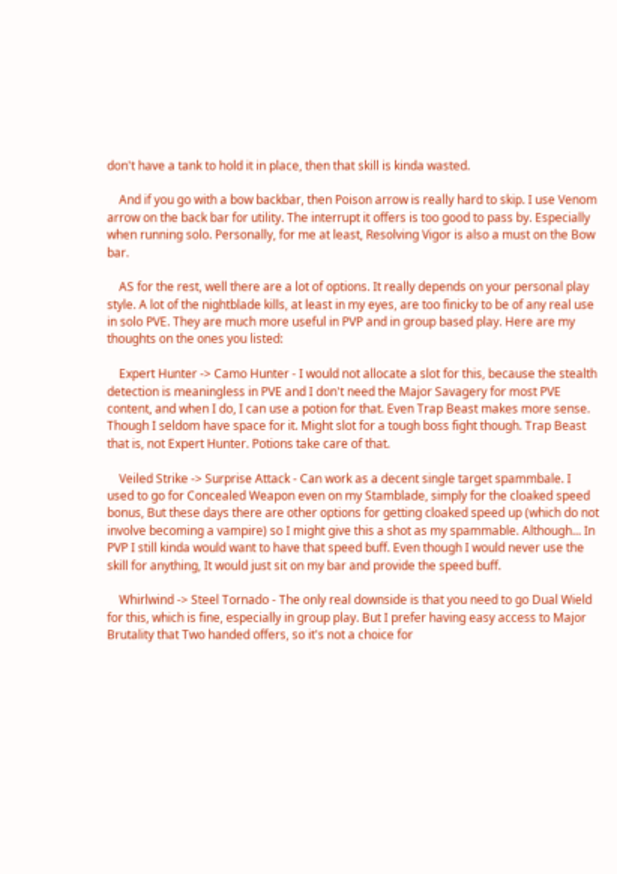don't have a tank to hold it in place, then that skill is kinda wasted.

    And if you go with a bow backbar, then Poison arrow is really hard to skip. I use Venom arrow on the back bar for utility. The interrupt it offers is too good to pass by. Especially when running solo. Personally, for me at least, Resolving Vigor is also a must on the Bow bar.

    AS for the rest, well there are a lot of options. It really depends on your personal play style. A lot of the nightblade kills, at least in my eyes, are too finicky to be of any real use in solo PVE. They are much more useful in PVP and in group based play. Here are my thoughts on the ones you listed:

    Expert Hunter -> Camo Hunter - I would not allocate a slot for this, because the stealth detection is meaningless in PVE and I don't need the Major Savagery for most PVE content, and when I do, I can use a potion for that. Even Trap Beast makes more sense. Though I seldom have space for it. Might slot for a tough boss fight though. Trap Beast that is, not Expert Hunter. Potions take care of that.

    Veiled Strike -> Surprise Attack - Can work as a decent single target spammbale. I used to go for Concealed Weapon even on my Stamblade, simply for the cloaked speed bonus, But these days there are other options for getting cloaked speed up (which do not involve becoming a vampire) so I might give this a shot as my spammable. Although... In PVP I still kinda would want to have that speed buff. Even though I would never use the skill for anything, It would just sit on my bar and provide the speed buff.

    Whirlwind -> Steel Tornado - The only real downside is that you need to go Dual Wield for this, which is fine, especially in group play. But I prefer having easy access to Major Brutality that Two handed offers, so it's not a choice for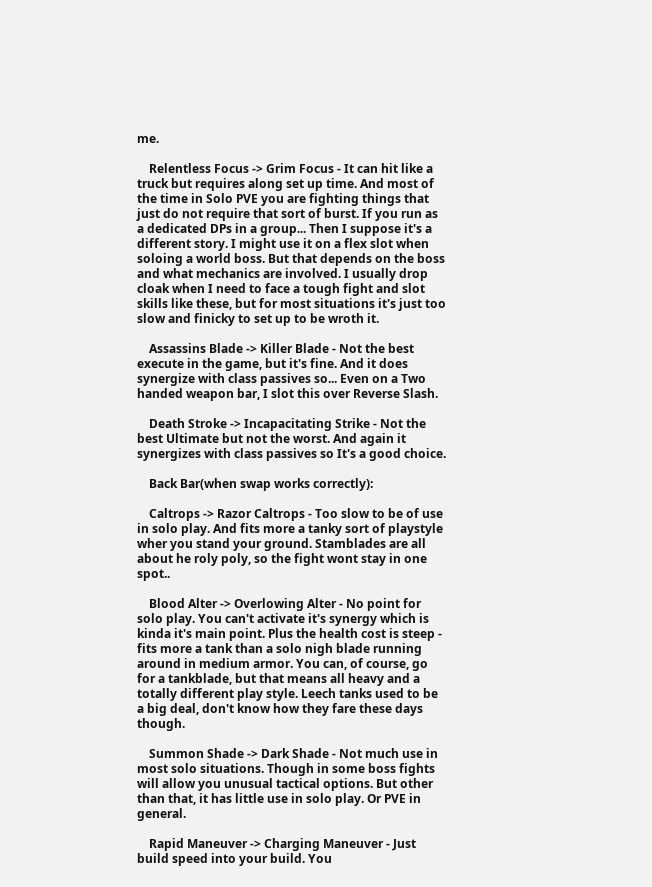me.

    Relentless Focus -> Grim Focus - It can hit like a truck but requires along set up time. And most of the time in Solo PVE you are fighting things that just do not require that sort of burst. If you run as a dedicated DPs in a group... Then I suppose it's a different story. I might use it on a flex slot when soloing a world boss. But that depends on the boss and what mechanics are involved. I usually drop cloak when I need to face a tough fight and slot skills like these, but for most situations it's just too slow and finicky to set up to be wroth it.

    Assassins Blade -> Killer Blade - Not the best execute in the game, but it's fine. And it does synergize with class passives so... Even on a Two handed weapon bar, I slot this over Reverse Slash.

    Death Stroke -> Incapacitating Strike - Not the best Ultimate but not the worst. And again it synergizes with class passives so It's a good choice.

    Back Bar(when swap works correctly):

    Caltrops -> Razor Caltrops - Too slow to be of use in solo play. And fits more a tanky sort of playstyle wher you stand your ground. Stamblades are all about he roly poly, so the fight wont stay in one spot..

    Blood Alter -> Overlowing Alter - No point for solo play. You can't activate it's synergy which is kinda it's main point. Plus the health cost is steep - fits more a tank than a solo nigh blade running around in medium armor. You can, of course, go for a tankblade, but that means all heavy and a totally different play style. Leech tanks used to be a big deal, don't know how they fare these days though.

    Summon Shade -> Dark Shade - Not much use in most solo situations. Though in some boss fights will allow you unusual tactical options. But other than that, it has little use in solo play. Or PVE in general.

    Rapid Maneuver -> Charging Maneuver - Just build speed into your build. You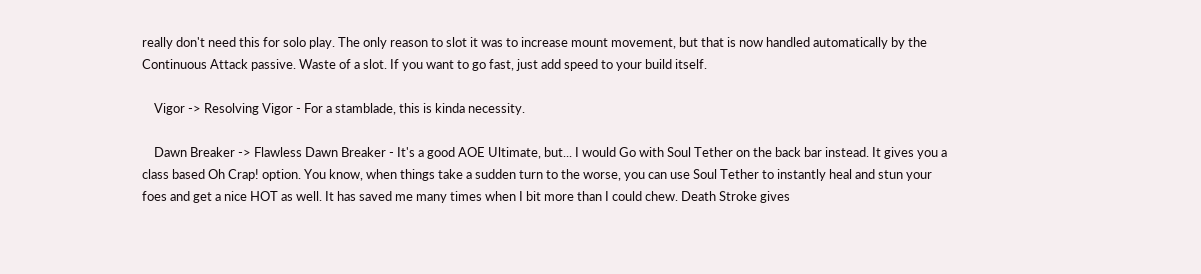really don't need this for solo play. The only reason to slot it was to increase mount movement, but that is now handled automatically by the Continuous Attack passive. Waste of a slot. If you want to go fast, just add speed to your build itself.

    Vigor -> Resolving Vigor - For a stamblade, this is kinda necessity.

    Dawn Breaker -> Flawless Dawn Breaker - It's a good AOE Ultimate, but... I would Go with Soul Tether on the back bar instead. It gives you a class based Oh Crap! option. You know, when things take a sudden turn to the worse, you can use Soul Tether to instantly heal and stun your foes and get a nice HOT as well. It has saved me many times when I bit more than I could chew. Death Stroke gives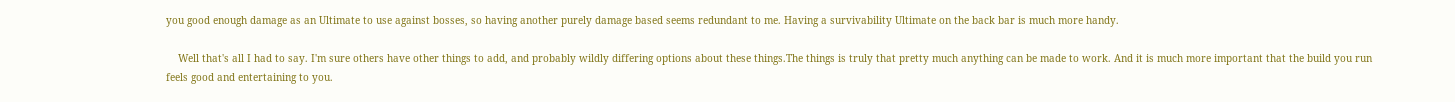you good enough damage as an Ultimate to use against bosses, so having another purely damage based seems redundant to me. Having a survivability Ultimate on the back bar is much more handy.

    Well that's all I had to say. I'm sure others have other things to add, and probably wildly differing options about these things.The things is truly that pretty much anything can be made to work. And it is much more important that the build you run feels good and entertaining to you.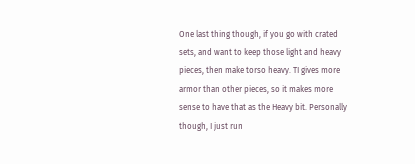One last thing though, if you go with crated sets, and want to keep those light and heavy pieces, then make torso heavy. TI gives more armor than other pieces, so it makes more sense to have that as the Heavy bit. Personally though, I just run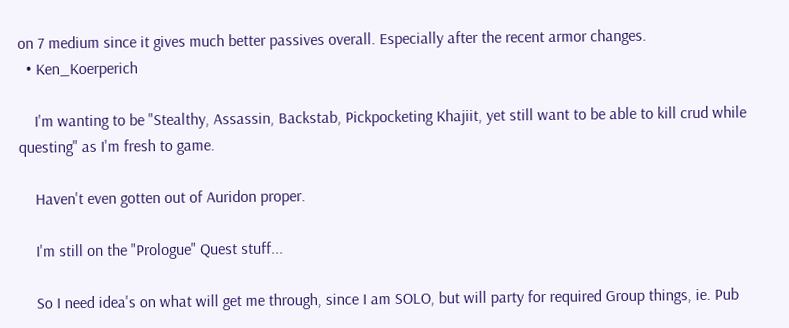on 7 medium since it gives much better passives overall. Especially after the recent armor changes.
  • Ken_Koerperich

    I'm wanting to be "Stealthy, Assassin, Backstab, Pickpocketing Khajiit, yet still want to be able to kill crud while questing" as I'm fresh to game.

    Haven't even gotten out of Auridon proper.

    I'm still on the "Prologue" Quest stuff...

    So I need idea's on what will get me through, since I am SOLO, but will party for required Group things, ie. Pub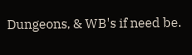Dungeons, & WB's if need be.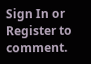Sign In or Register to comment.